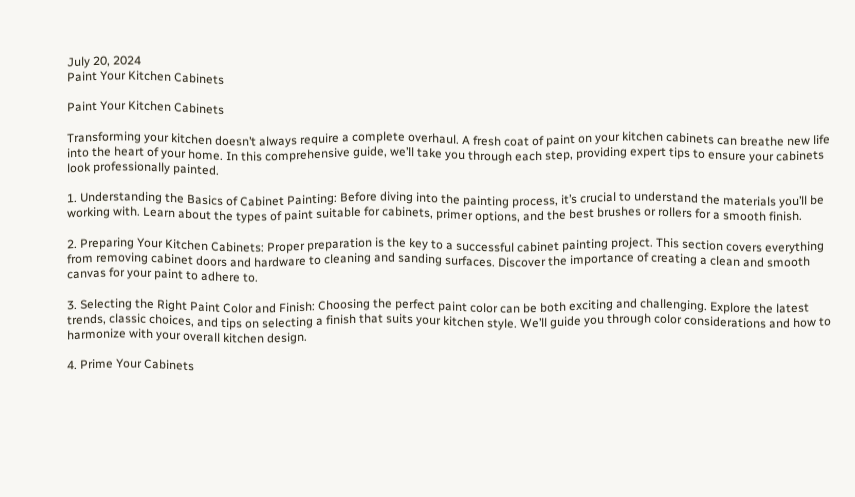July 20, 2024
Paint Your Kitchen Cabinets

Paint Your Kitchen Cabinets

Transforming your kitchen doesn’t always require a complete overhaul. A fresh coat of paint on your kitchen cabinets can breathe new life into the heart of your home. In this comprehensive guide, we’ll take you through each step, providing expert tips to ensure your cabinets look professionally painted.

1. Understanding the Basics of Cabinet Painting: Before diving into the painting process, it’s crucial to understand the materials you’ll be working with. Learn about the types of paint suitable for cabinets, primer options, and the best brushes or rollers for a smooth finish.

2. Preparing Your Kitchen Cabinets: Proper preparation is the key to a successful cabinet painting project. This section covers everything from removing cabinet doors and hardware to cleaning and sanding surfaces. Discover the importance of creating a clean and smooth canvas for your paint to adhere to.

3. Selecting the Right Paint Color and Finish: Choosing the perfect paint color can be both exciting and challenging. Explore the latest trends, classic choices, and tips on selecting a finish that suits your kitchen style. We’ll guide you through color considerations and how to harmonize with your overall kitchen design.

4. Prime Your Cabinets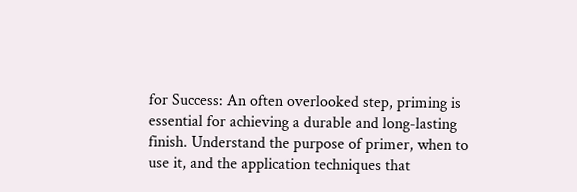for Success: An often overlooked step, priming is essential for achieving a durable and long-lasting finish. Understand the purpose of primer, when to use it, and the application techniques that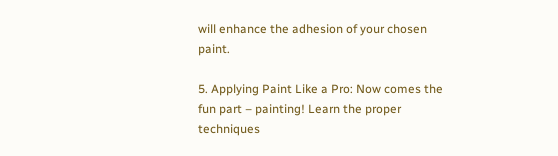will enhance the adhesion of your chosen paint.

5. Applying Paint Like a Pro: Now comes the fun part – painting! Learn the proper techniques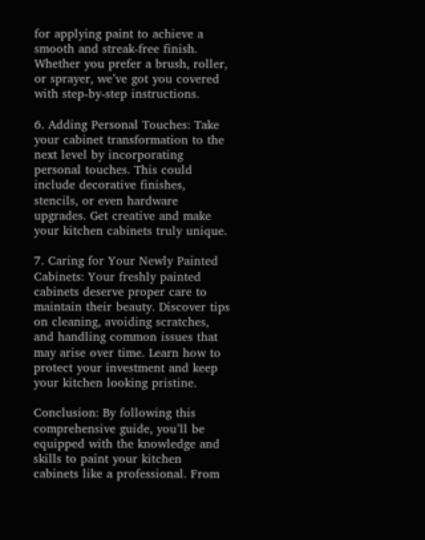for applying paint to achieve a smooth and streak-free finish. Whether you prefer a brush, roller, or sprayer, we’ve got you covered with step-by-step instructions.

6. Adding Personal Touches: Take your cabinet transformation to the next level by incorporating personal touches. This could include decorative finishes, stencils, or even hardware upgrades. Get creative and make your kitchen cabinets truly unique.

7. Caring for Your Newly Painted Cabinets: Your freshly painted cabinets deserve proper care to maintain their beauty. Discover tips on cleaning, avoiding scratches, and handling common issues that may arise over time. Learn how to protect your investment and keep your kitchen looking pristine.

Conclusion: By following this comprehensive guide, you’ll be equipped with the knowledge and skills to paint your kitchen cabinets like a professional. From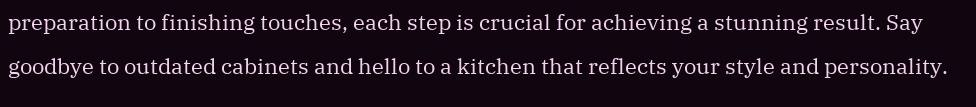preparation to finishing touches, each step is crucial for achieving a stunning result. Say goodbye to outdated cabinets and hello to a kitchen that reflects your style and personality.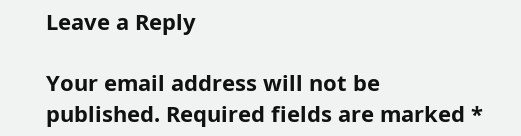Leave a Reply

Your email address will not be published. Required fields are marked *